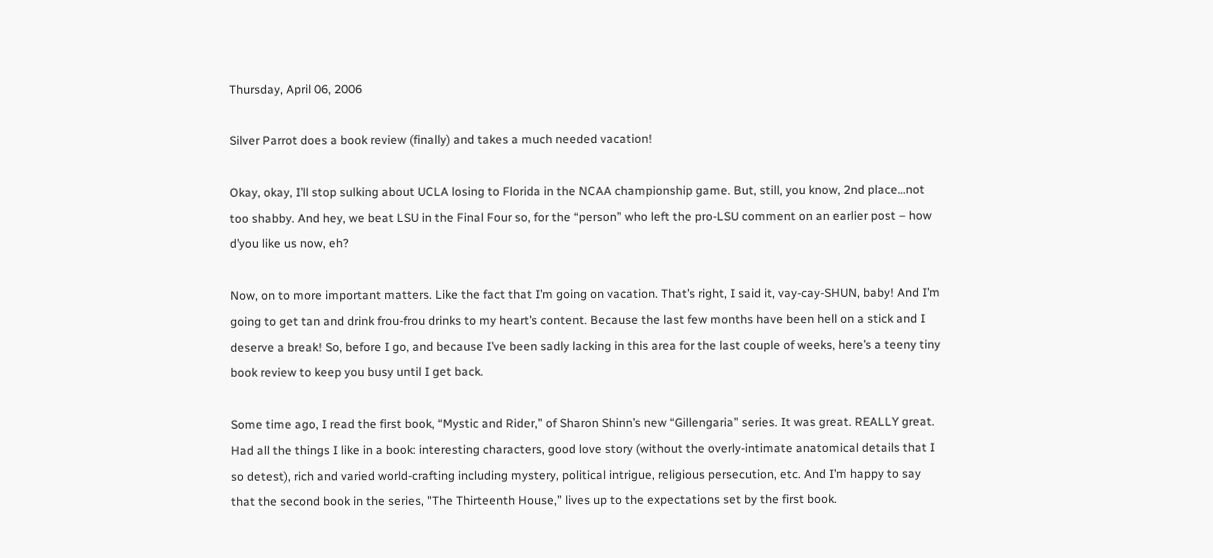Thursday, April 06, 2006

Silver Parrot does a book review (finally) and takes a much needed vacation!

Okay, okay, I’ll stop sulking about UCLA losing to Florida in the NCAA championship game. But, still, you know, 2nd place…not too shabby. And hey, we beat LSU in the Final Four so, for the “person” who left the pro-LSU comment on an earlier post – how d’you like us now, eh?

Now, on to more important matters. Like the fact that I’m going on vacation. That’s right, I said it, vay-cay-SHUN, baby! And I’m going to get tan and drink frou-frou drinks to my heart’s content. Because the last few months have been hell on a stick and I deserve a break! So, before I go, and because I’ve been sadly lacking in this area for the last couple of weeks, here’s a teeny tiny book review to keep you busy until I get back.

Some time ago, I read the first book, “Mystic and Rider,” of Sharon Shinn’s new “Gillengaria” series. It was great. REALLY great. Had all the things I like in a book: interesting characters, good love story (without the overly-intimate anatomical details that I so detest), rich and varied world-crafting including mystery, political intrigue, religious persecution, etc. And I’m happy to say that the second book in the series, "The Thirteenth House,” lives up to the expectations set by the first book.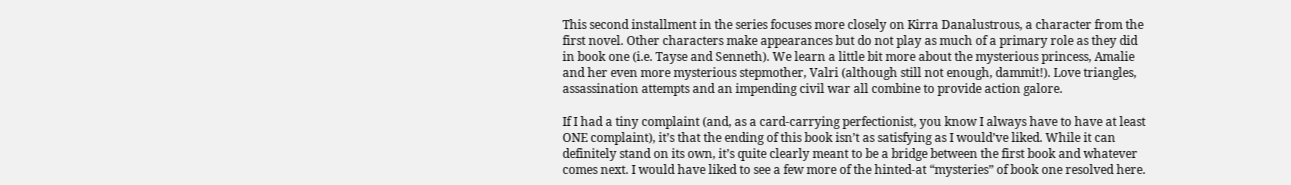This second installment in the series focuses more closely on Kirra Danalustrous, a character from the first novel. Other characters make appearances but do not play as much of a primary role as they did in book one (i.e. Tayse and Senneth). We learn a little bit more about the mysterious princess, Amalie and her even more mysterious stepmother, Valri (although still not enough, dammit!). Love triangles, assassination attempts and an impending civil war all combine to provide action galore.

If I had a tiny complaint (and, as a card-carrying perfectionist, you know I always have to have at least ONE complaint), it’s that the ending of this book isn’t as satisfying as I would’ve liked. While it can definitely stand on its own, it’s quite clearly meant to be a bridge between the first book and whatever comes next. I would have liked to see a few more of the hinted-at “mysteries” of book one resolved here.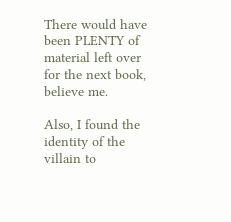There would have been PLENTY of material left over for the next book, believe me.

Also, I found the identity of the villain to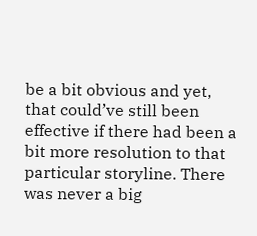be a bit obvious and yet, that could’ve still been effective if there had been a bit more resolution to that particular storyline. There was never a big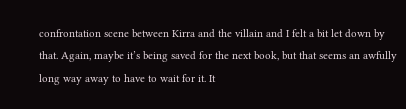confrontation scene between Kirra and the villain and I felt a bit let down by that. Again, maybe it’s being saved for the next book, but that seems an awfully long way away to have to wait for it. It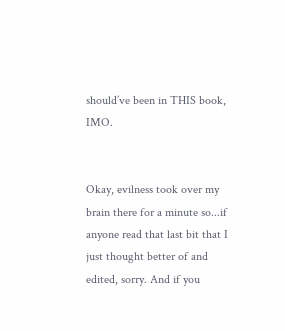should’ve been in THIS book, IMO.


Okay, evilness took over my brain there for a minute so...if anyone read that last bit that I just thought better of and edited, sorry. And if you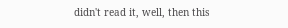didn't read it, well, then this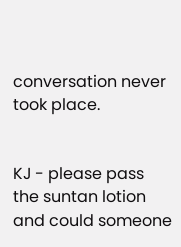conversation never took place.


KJ - please pass the suntan lotion and could someone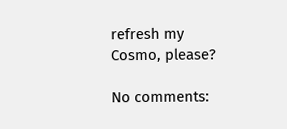refresh my Cosmo, please?

No comments: